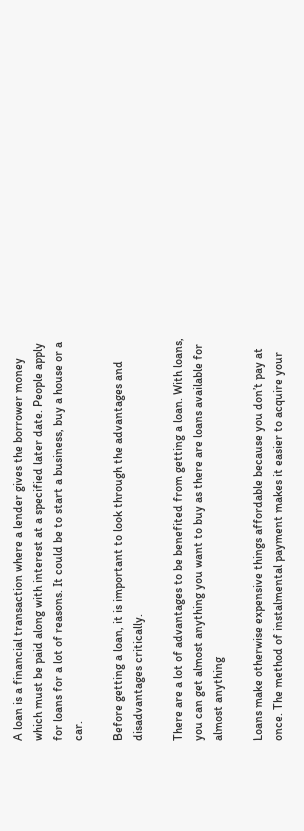A loan is a financial transaction where a lender gives the borrower money which must be paid along with interest at a specified later date. People apply for loans for a lot of reasons. It could be to start a business, buy a house or a car.

Before getting a loan, it is important to look through the advantages and disadvantages critically.

There are a lot of advantages to be benefited from getting a loan. With loans, you can get almost anything you want to buy as there are loans available for almost anything

Loans make otherwise expensive things affordable because you don’t pay at once. The method of instalmental payment makes it easier to acquire your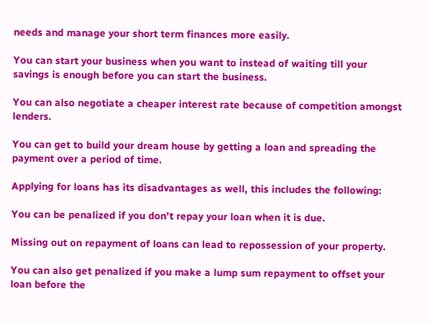needs and manage your short term finances more easily.

You can start your business when you want to instead of waiting till your savings is enough before you can start the business.

You can also negotiate a cheaper interest rate because of competition amongst lenders.

You can get to build your dream house by getting a loan and spreading the payment over a period of time.

Applying for loans has its disadvantages as well, this includes the following:

You can be penalized if you don’t repay your loan when it is due.

Missing out on repayment of loans can lead to repossession of your property.

You can also get penalized if you make a lump sum repayment to offset your loan before the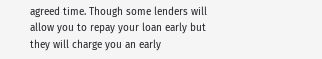agreed time. Though some lenders will allow you to repay your loan early but they will charge you an early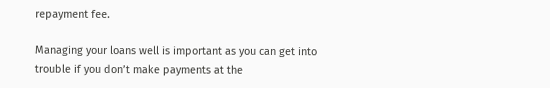repayment fee.

Managing your loans well is important as you can get into trouble if you don’t make payments at the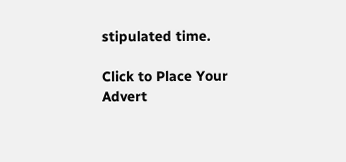stipulated time.

Click to Place Your Advert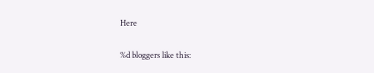Here

%d bloggers like this: